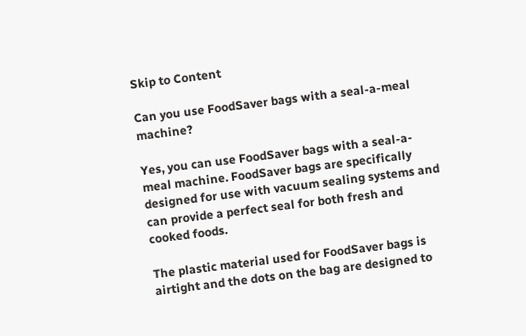Skip to Content

Can you use FoodSaver bags with a seal-a-meal machine?

Yes, you can use FoodSaver bags with a seal-a-meal machine. FoodSaver bags are specifically designed for use with vacuum sealing systems and can provide a perfect seal for both fresh and cooked foods.

The plastic material used for FoodSaver bags is airtight and the dots on the bag are designed to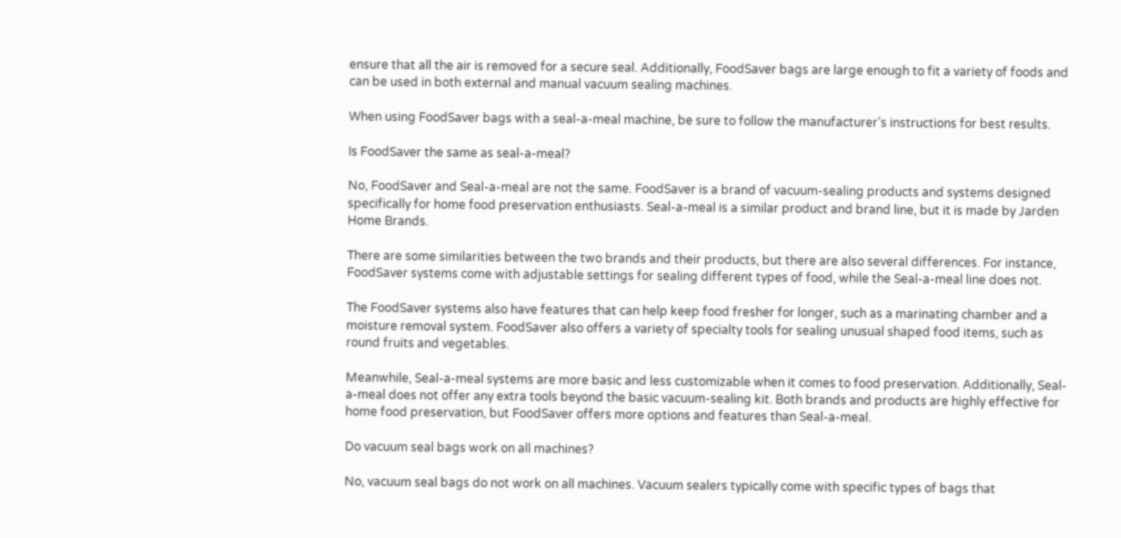ensure that all the air is removed for a secure seal. Additionally, FoodSaver bags are large enough to fit a variety of foods and can be used in both external and manual vacuum sealing machines.

When using FoodSaver bags with a seal-a-meal machine, be sure to follow the manufacturer’s instructions for best results.

Is FoodSaver the same as seal-a-meal?

No, FoodSaver and Seal-a-meal are not the same. FoodSaver is a brand of vacuum-sealing products and systems designed specifically for home food preservation enthusiasts. Seal-a-meal is a similar product and brand line, but it is made by Jarden Home Brands.

There are some similarities between the two brands and their products, but there are also several differences. For instance, FoodSaver systems come with adjustable settings for sealing different types of food, while the Seal-a-meal line does not.

The FoodSaver systems also have features that can help keep food fresher for longer, such as a marinating chamber and a moisture removal system. FoodSaver also offers a variety of specialty tools for sealing unusual shaped food items, such as round fruits and vegetables.

Meanwhile, Seal-a-meal systems are more basic and less customizable when it comes to food preservation. Additionally, Seal-a-meal does not offer any extra tools beyond the basic vacuum-sealing kit. Both brands and products are highly effective for home food preservation, but FoodSaver offers more options and features than Seal-a-meal.

Do vacuum seal bags work on all machines?

No, vacuum seal bags do not work on all machines. Vacuum sealers typically come with specific types of bags that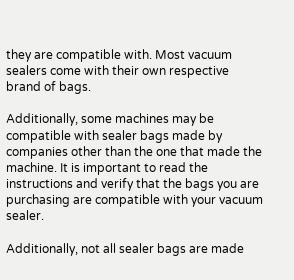they are compatible with. Most vacuum sealers come with their own respective brand of bags.

Additionally, some machines may be compatible with sealer bags made by companies other than the one that made the machine. It is important to read the instructions and verify that the bags you are purchasing are compatible with your vacuum sealer.

Additionally, not all sealer bags are made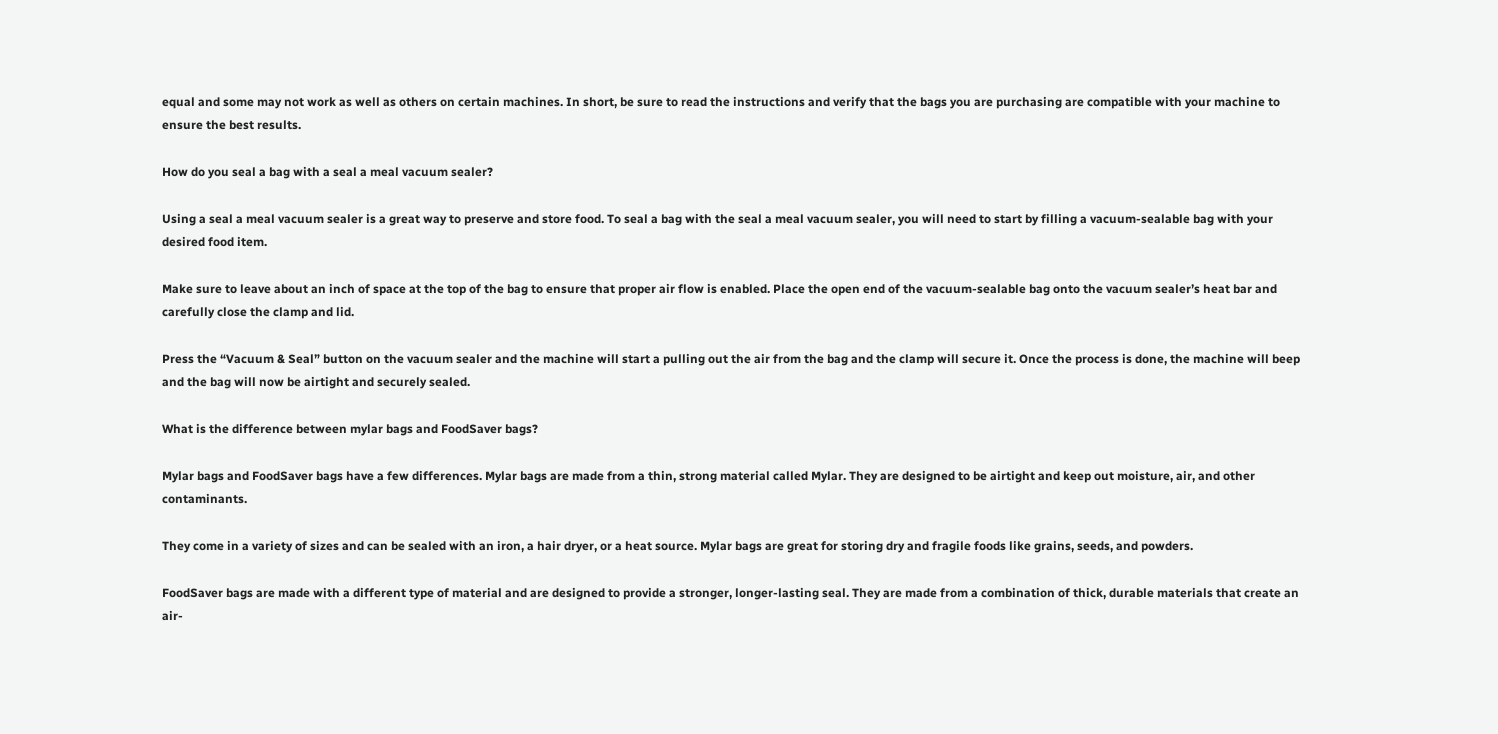equal and some may not work as well as others on certain machines. In short, be sure to read the instructions and verify that the bags you are purchasing are compatible with your machine to ensure the best results.

How do you seal a bag with a seal a meal vacuum sealer?

Using a seal a meal vacuum sealer is a great way to preserve and store food. To seal a bag with the seal a meal vacuum sealer, you will need to start by filling a vacuum-sealable bag with your desired food item.

Make sure to leave about an inch of space at the top of the bag to ensure that proper air flow is enabled. Place the open end of the vacuum-sealable bag onto the vacuum sealer’s heat bar and carefully close the clamp and lid.

Press the “Vacuum & Seal” button on the vacuum sealer and the machine will start a pulling out the air from the bag and the clamp will secure it. Once the process is done, the machine will beep and the bag will now be airtight and securely sealed.

What is the difference between mylar bags and FoodSaver bags?

Mylar bags and FoodSaver bags have a few differences. Mylar bags are made from a thin, strong material called Mylar. They are designed to be airtight and keep out moisture, air, and other contaminants.

They come in a variety of sizes and can be sealed with an iron, a hair dryer, or a heat source. Mylar bags are great for storing dry and fragile foods like grains, seeds, and powders.

FoodSaver bags are made with a different type of material and are designed to provide a stronger, longer-lasting seal. They are made from a combination of thick, durable materials that create an air-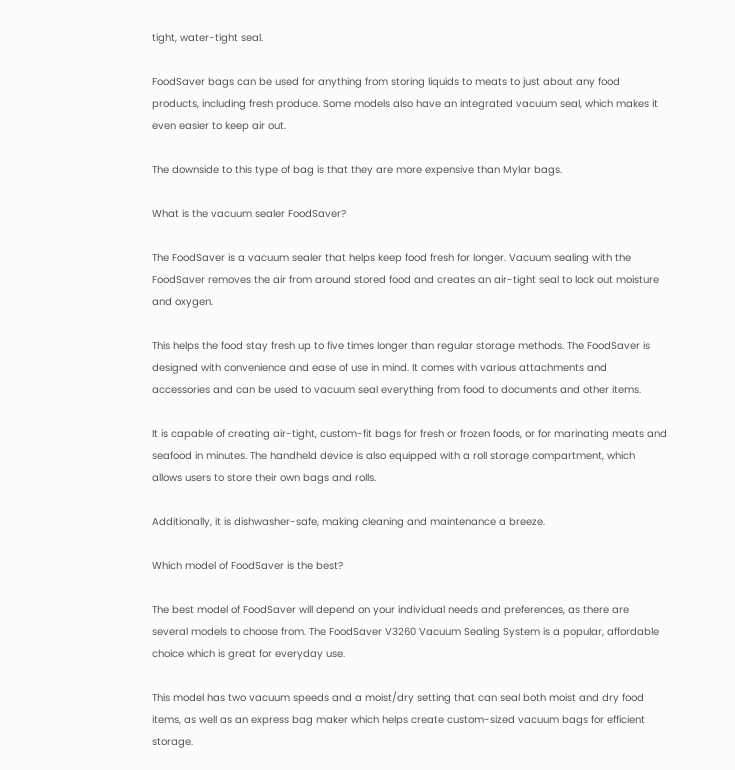tight, water-tight seal.

FoodSaver bags can be used for anything from storing liquids to meats to just about any food products, including fresh produce. Some models also have an integrated vacuum seal, which makes it even easier to keep air out.

The downside to this type of bag is that they are more expensive than Mylar bags.

What is the vacuum sealer FoodSaver?

The FoodSaver is a vacuum sealer that helps keep food fresh for longer. Vacuum sealing with the FoodSaver removes the air from around stored food and creates an air-tight seal to lock out moisture and oxygen.

This helps the food stay fresh up to five times longer than regular storage methods. The FoodSaver is designed with convenience and ease of use in mind. It comes with various attachments and accessories and can be used to vacuum seal everything from food to documents and other items.

It is capable of creating air-tight, custom-fit bags for fresh or frozen foods, or for marinating meats and seafood in minutes. The handheld device is also equipped with a roll storage compartment, which allows users to store their own bags and rolls.

Additionally, it is dishwasher-safe, making cleaning and maintenance a breeze.

Which model of FoodSaver is the best?

The best model of FoodSaver will depend on your individual needs and preferences, as there are several models to choose from. The FoodSaver V3260 Vacuum Sealing System is a popular, affordable choice which is great for everyday use.

This model has two vacuum speeds and a moist/dry setting that can seal both moist and dry food items, as well as an express bag maker which helps create custom-sized vacuum bags for efficient storage.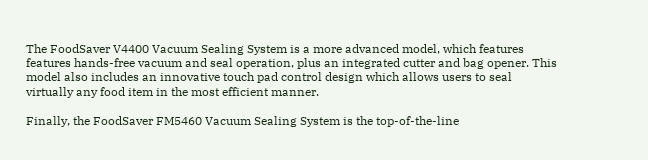The FoodSaver V4400 Vacuum Sealing System is a more advanced model, which features features hands-free vacuum and seal operation, plus an integrated cutter and bag opener. This model also includes an innovative touch pad control design which allows users to seal virtually any food item in the most efficient manner.

Finally, the FoodSaver FM5460 Vacuum Sealing System is the top-of-the-line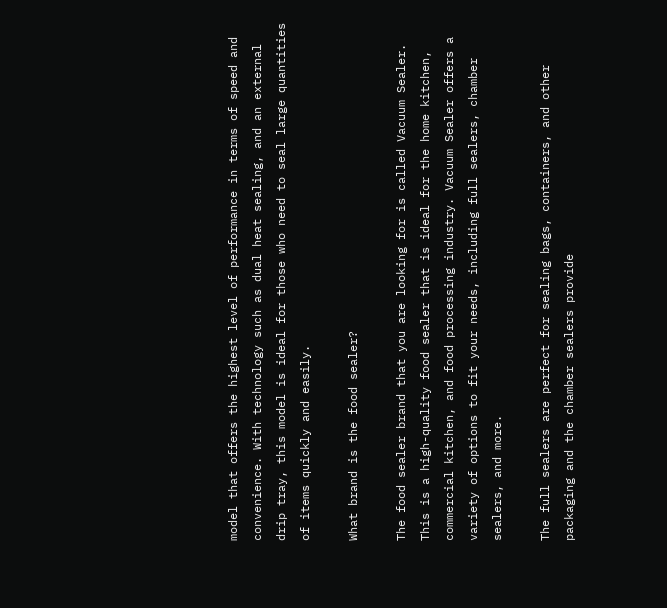model that offers the highest level of performance in terms of speed and convenience. With technology such as dual heat sealing, and an external drip tray, this model is ideal for those who need to seal large quantities of items quickly and easily.

What brand is the food sealer?

The food sealer brand that you are looking for is called Vacuum Sealer. This is a high-quality food sealer that is ideal for the home kitchen, commercial kitchen, and food processing industry. Vacuum Sealer offers a variety of options to fit your needs, including full sealers, chamber sealers, and more.

The full sealers are perfect for sealing bags, containers, and other packaging and the chamber sealers provide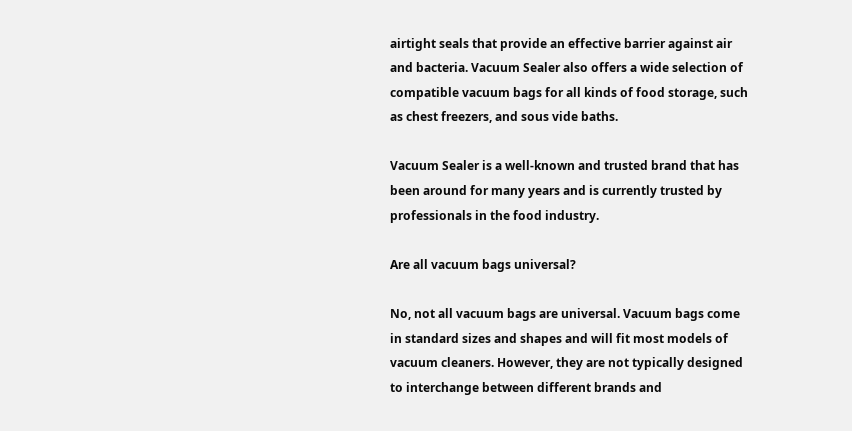airtight seals that provide an effective barrier against air and bacteria. Vacuum Sealer also offers a wide selection of compatible vacuum bags for all kinds of food storage, such as chest freezers, and sous vide baths.

Vacuum Sealer is a well-known and trusted brand that has been around for many years and is currently trusted by professionals in the food industry.

Are all vacuum bags universal?

No, not all vacuum bags are universal. Vacuum bags come in standard sizes and shapes and will fit most models of vacuum cleaners. However, they are not typically designed to interchange between different brands and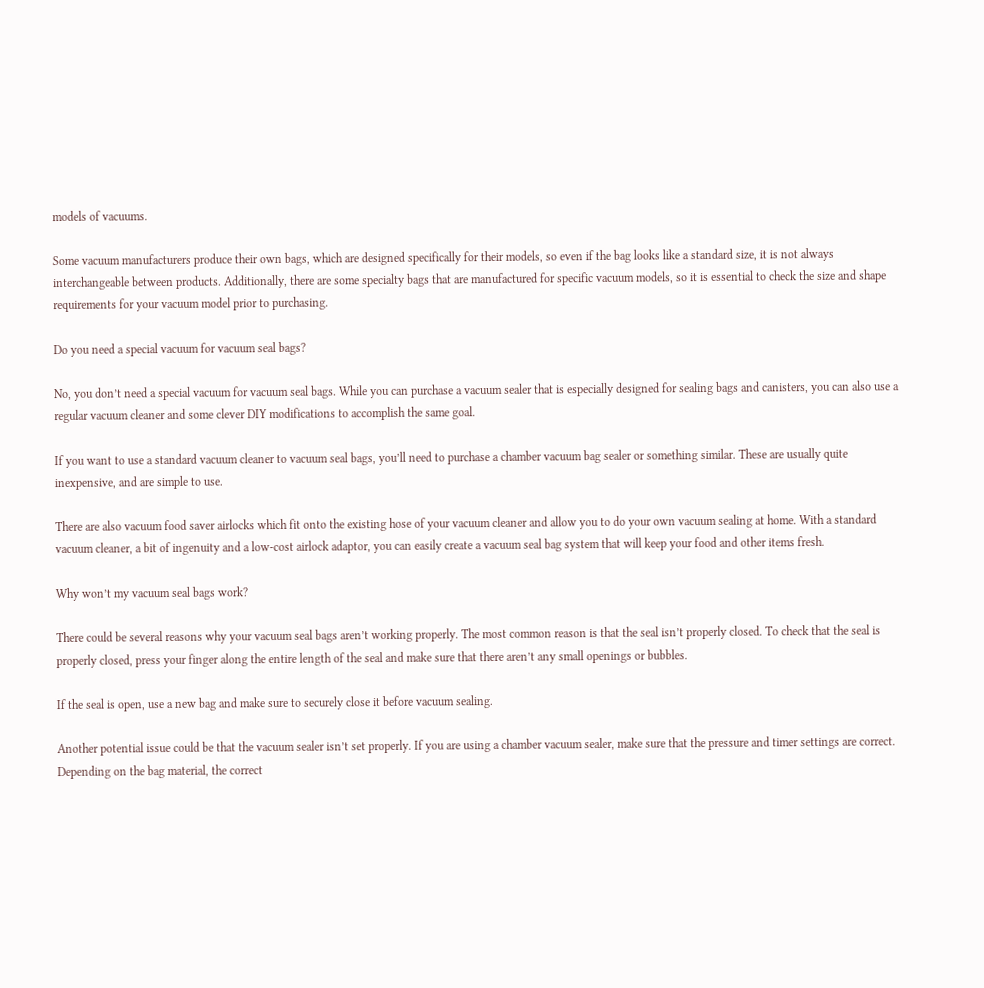models of vacuums.

Some vacuum manufacturers produce their own bags, which are designed specifically for their models, so even if the bag looks like a standard size, it is not always interchangeable between products. Additionally, there are some specialty bags that are manufactured for specific vacuum models, so it is essential to check the size and shape requirements for your vacuum model prior to purchasing.

Do you need a special vacuum for vacuum seal bags?

No, you don’t need a special vacuum for vacuum seal bags. While you can purchase a vacuum sealer that is especially designed for sealing bags and canisters, you can also use a regular vacuum cleaner and some clever DIY modifications to accomplish the same goal.

If you want to use a standard vacuum cleaner to vacuum seal bags, you’ll need to purchase a chamber vacuum bag sealer or something similar. These are usually quite inexpensive, and are simple to use.

There are also vacuum food saver airlocks which fit onto the existing hose of your vacuum cleaner and allow you to do your own vacuum sealing at home. With a standard vacuum cleaner, a bit of ingenuity and a low-cost airlock adaptor, you can easily create a vacuum seal bag system that will keep your food and other items fresh.

Why won’t my vacuum seal bags work?

There could be several reasons why your vacuum seal bags aren’t working properly. The most common reason is that the seal isn’t properly closed. To check that the seal is properly closed, press your finger along the entire length of the seal and make sure that there aren’t any small openings or bubbles.

If the seal is open, use a new bag and make sure to securely close it before vacuum sealing.

Another potential issue could be that the vacuum sealer isn’t set properly. If you are using a chamber vacuum sealer, make sure that the pressure and timer settings are correct. Depending on the bag material, the correct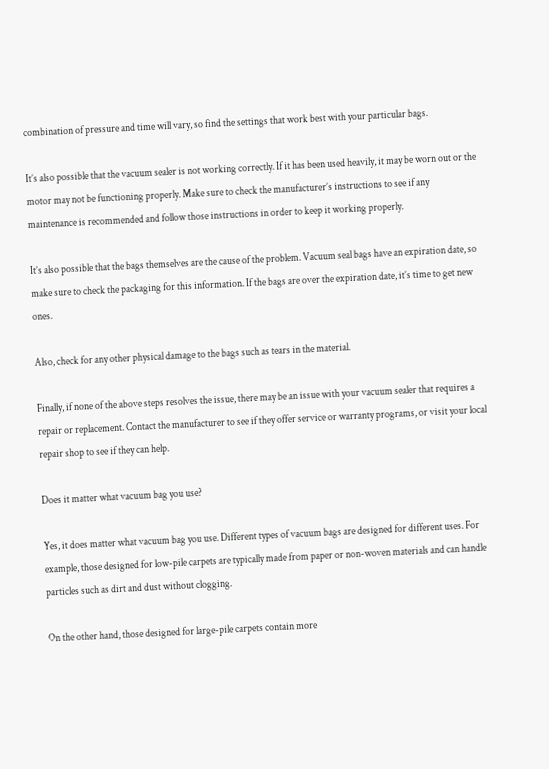combination of pressure and time will vary, so find the settings that work best with your particular bags.

It’s also possible that the vacuum sealer is not working correctly. If it has been used heavily, it may be worn out or the motor may not be functioning properly. Make sure to check the manufacturer’s instructions to see if any maintenance is recommended and follow those instructions in order to keep it working properly.

It’s also possible that the bags themselves are the cause of the problem. Vacuum seal bags have an expiration date, so make sure to check the packaging for this information. If the bags are over the expiration date, it’s time to get new ones.

Also, check for any other physical damage to the bags such as tears in the material.

Finally, if none of the above steps resolves the issue, there may be an issue with your vacuum sealer that requires a repair or replacement. Contact the manufacturer to see if they offer service or warranty programs, or visit your local repair shop to see if they can help.

Does it matter what vacuum bag you use?

Yes, it does matter what vacuum bag you use. Different types of vacuum bags are designed for different uses. For example, those designed for low-pile carpets are typically made from paper or non-woven materials and can handle particles such as dirt and dust without clogging.

On the other hand, those designed for large-pile carpets contain more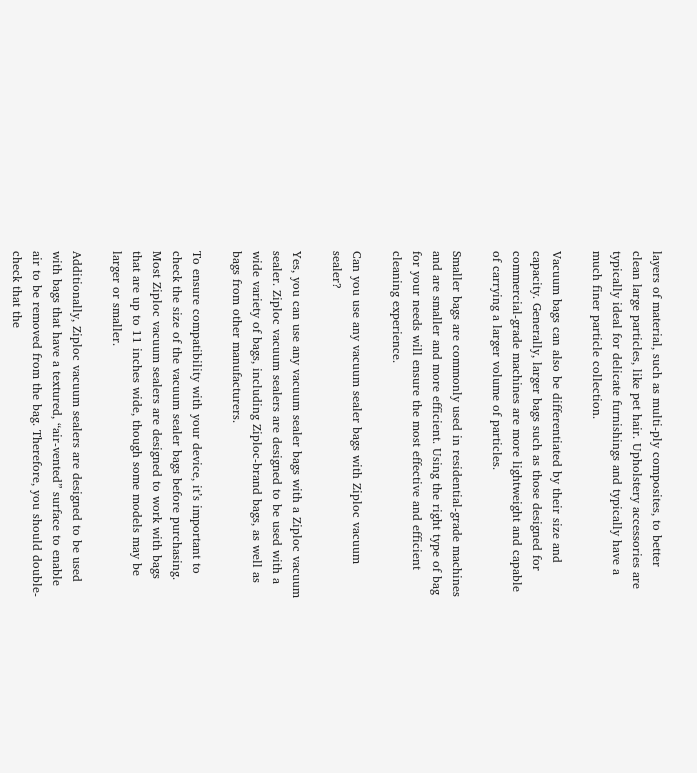layers of material, such as multi-ply composites, to better clean large particles, like pet hair. Upholstery accessories are typically ideal for delicate furnishings and typically have a much finer particle collection.

Vacuum bags can also be differentiated by their size and capacity. Generally, larger bags such as those designed for commercial-grade machines are more lightweight and capable of carrying a larger volume of particles.

Smaller bags are commonly used in residential-grade machines and are smaller and more efficient. Using the right type of bag for your needs will ensure the most effective and efficient cleaning experience.

Can you use any vacuum sealer bags with Ziploc vacuum sealer?

Yes, you can use any vacuum sealer bags with a Ziploc vacuum sealer. Ziploc vacuum sealers are designed to be used with a wide variety of bags, including Ziploc-brand bags, as well as bags from other manufacturers.

To ensure compatibility with your device, it’s important to check the size of the vacuum sealer bags before purchasing. Most Ziploc vacuum sealers are designed to work with bags that are up to 11 inches wide, though some models may be larger or smaller.

Additionally, Ziploc vacuum sealers are designed to be used with bags that have a textured, “air-vented” surface to enable air to be removed from the bag. Therefore, you should double-check that the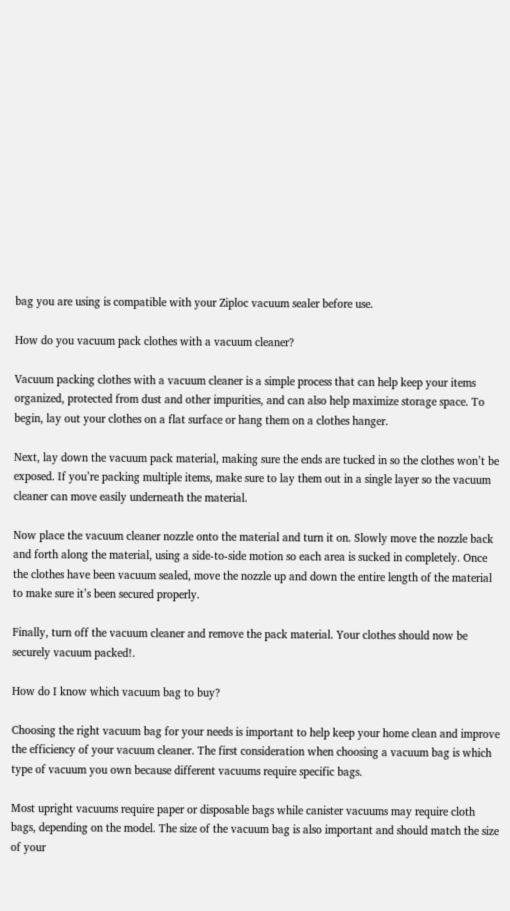bag you are using is compatible with your Ziploc vacuum sealer before use.

How do you vacuum pack clothes with a vacuum cleaner?

Vacuum packing clothes with a vacuum cleaner is a simple process that can help keep your items organized, protected from dust and other impurities, and can also help maximize storage space. To begin, lay out your clothes on a flat surface or hang them on a clothes hanger.

Next, lay down the vacuum pack material, making sure the ends are tucked in so the clothes won’t be exposed. If you’re packing multiple items, make sure to lay them out in a single layer so the vacuum cleaner can move easily underneath the material.

Now place the vacuum cleaner nozzle onto the material and turn it on. Slowly move the nozzle back and forth along the material, using a side-to-side motion so each area is sucked in completely. Once the clothes have been vacuum sealed, move the nozzle up and down the entire length of the material to make sure it’s been secured properly.

Finally, turn off the vacuum cleaner and remove the pack material. Your clothes should now be securely vacuum packed!.

How do I know which vacuum bag to buy?

Choosing the right vacuum bag for your needs is important to help keep your home clean and improve the efficiency of your vacuum cleaner. The first consideration when choosing a vacuum bag is which type of vacuum you own because different vacuums require specific bags.

Most upright vacuums require paper or disposable bags while canister vacuums may require cloth bags, depending on the model. The size of the vacuum bag is also important and should match the size of your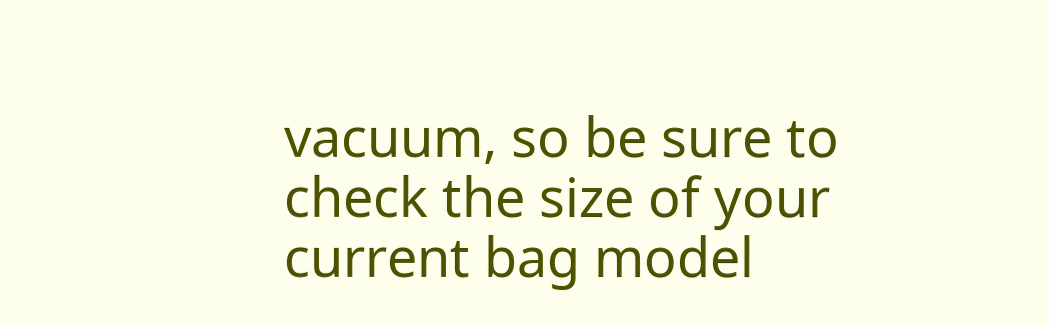vacuum, so be sure to check the size of your current bag model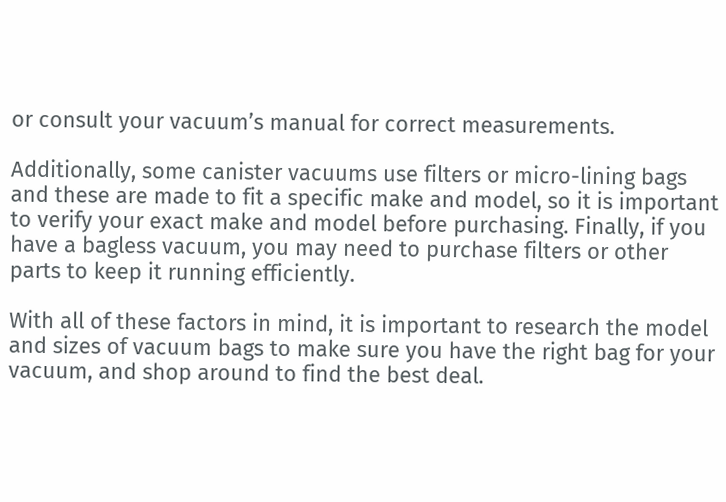or consult your vacuum’s manual for correct measurements.

Additionally, some canister vacuums use filters or micro-lining bags and these are made to fit a specific make and model, so it is important to verify your exact make and model before purchasing. Finally, if you have a bagless vacuum, you may need to purchase filters or other parts to keep it running efficiently.

With all of these factors in mind, it is important to research the model and sizes of vacuum bags to make sure you have the right bag for your vacuum, and shop around to find the best deal.